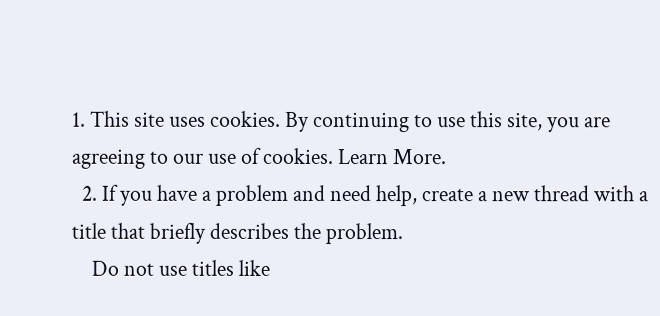1. This site uses cookies. By continuing to use this site, you are agreeing to our use of cookies. Learn More.
  2. If you have a problem and need help, create a new thread with a title that briefly describes the problem.
    Do not use titles like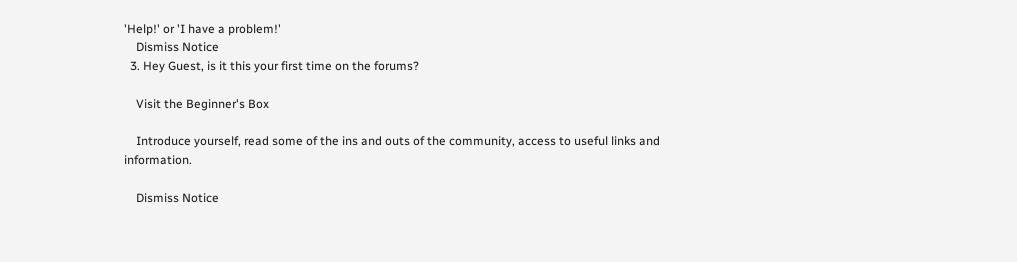'Help!' or 'I have a problem!'
    Dismiss Notice
  3. Hey Guest, is it this your first time on the forums?

    Visit the Beginner's Box

    Introduce yourself, read some of the ins and outs of the community, access to useful links and information.

    Dismiss Notice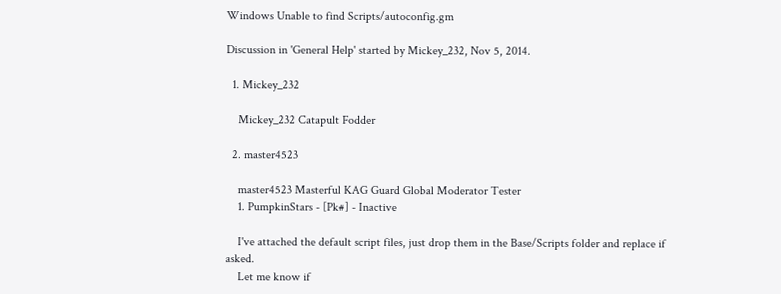Windows Unable to find Scripts/autoconfig.gm

Discussion in 'General Help' started by Mickey_232, Nov 5, 2014.

  1. Mickey_232

    Mickey_232 Catapult Fodder

  2. master4523

    master4523 Masterful KAG Guard Global Moderator Tester
    1. PumpkinStars - [Pk#] - Inactive

    I've attached the default script files, just drop them in the Base/Scripts folder and replace if asked.
    Let me know if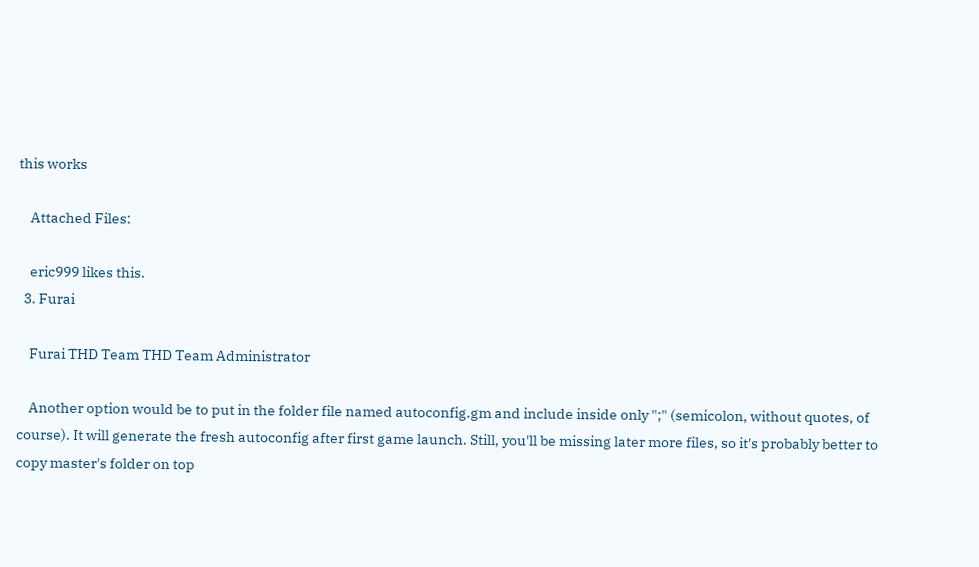this works

    Attached Files:

    eric999 likes this.
  3. Furai

    Furai THD Team THD Team Administrator

    Another option would be to put in the folder file named autoconfig.gm and include inside only ";" (semicolon, without quotes, of course). It will generate the fresh autoconfig after first game launch. Still, you'll be missing later more files, so it's probably better to copy master's folder on top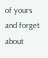of yours and forget about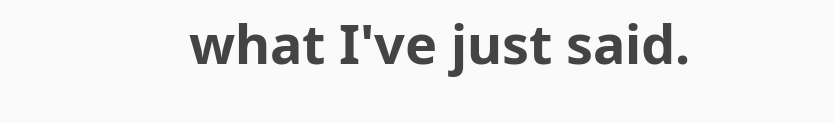what I've just said.